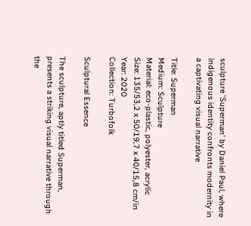sculpture 'Superman' by Daniel Paul, where indigenous identity confronts modernity in a captivating visual narrative

Title: Superman
Medium: Sculpture
Material: eco-plastic, polyester, acrylic
Size: 135/53,2 x 50/19,7 x 40/15,8 cm/in
Year: 2020
Collection: Turbofolk

Sculptural Essence

The sculpture, aptly titled Superman, presents a striking visual narrative through the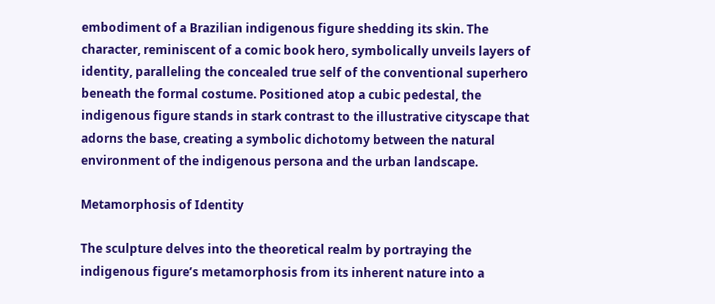embodiment of a Brazilian indigenous figure shedding its skin. The character, reminiscent of a comic book hero, symbolically unveils layers of identity, paralleling the concealed true self of the conventional superhero beneath the formal costume. Positioned atop a cubic pedestal, the indigenous figure stands in stark contrast to the illustrative cityscape that adorns the base, creating a symbolic dichotomy between the natural environment of the indigenous persona and the urban landscape.

Metamorphosis of Identity

The sculpture delves into the theoretical realm by portraying the indigenous figure’s metamorphosis from its inherent nature into a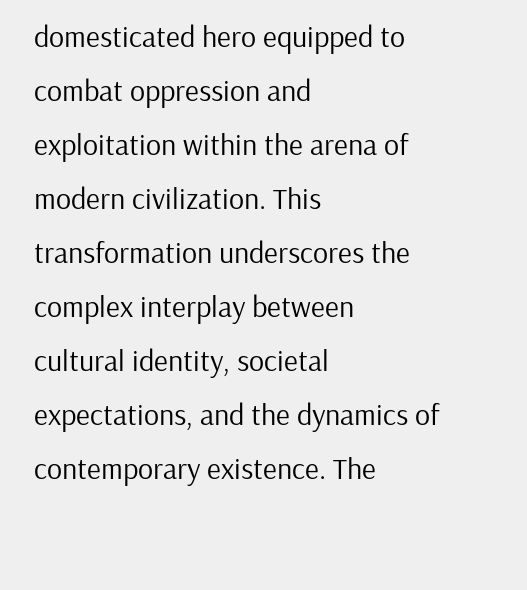domesticated hero equipped to combat oppression and exploitation within the arena of modern civilization. This transformation underscores the complex interplay between cultural identity, societal expectations, and the dynamics of contemporary existence. The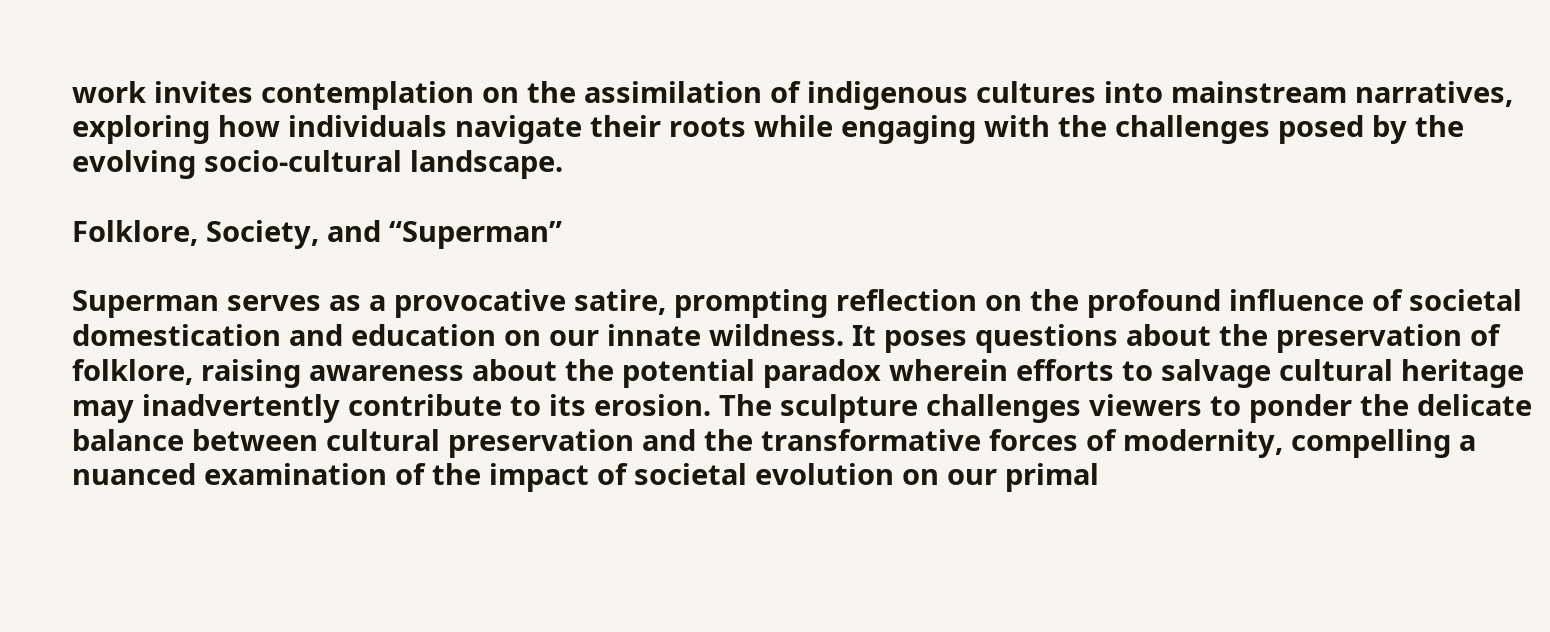work invites contemplation on the assimilation of indigenous cultures into mainstream narratives, exploring how individuals navigate their roots while engaging with the challenges posed by the evolving socio-cultural landscape.

Folklore, Society, and “Superman”

Superman serves as a provocative satire, prompting reflection on the profound influence of societal domestication and education on our innate wildness. It poses questions about the preservation of folklore, raising awareness about the potential paradox wherein efforts to salvage cultural heritage may inadvertently contribute to its erosion. The sculpture challenges viewers to ponder the delicate balance between cultural preservation and the transformative forces of modernity, compelling a nuanced examination of the impact of societal evolution on our primal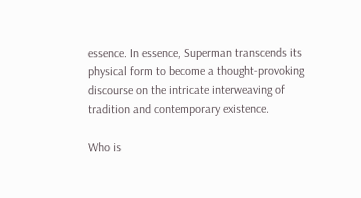essence. In essence, Superman transcends its physical form to become a thought-provoking discourse on the intricate interweaving of tradition and contemporary existence.

Who is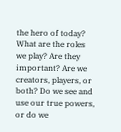the hero of today? What are the roles we play? Are they important? Are we creators, players, or both? Do we see and use our true powers, or do we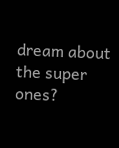dream about the super ones?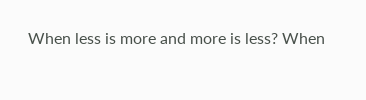When less is more and more is less? When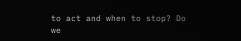to act and when to stop? Do we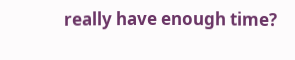really have enough time?